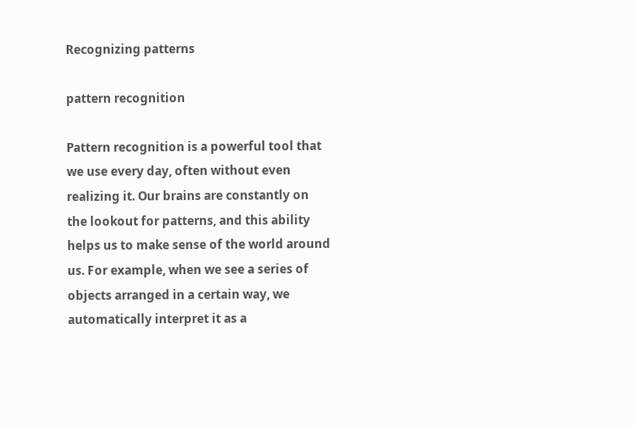Recognizing patterns

pattern recognition

Pattern recognition is a powerful tool that we use every day, often without even realizing it. Our brains are constantly on the lookout for patterns, and this ability helps us to make sense of the world around us. For example, when we see a series of objects arranged in a certain way, we automatically interpret it as a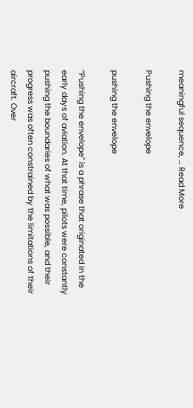meaningful sequence, … Read More

Pushing the envelope

pushing the envelope

“Pushing the envelope” is a phrase that originated in the early days of aviation. At that time, pilots were constantly pushing the boundaries of what was possible, and their progress was often constrained by the limitations of their aircraft. Over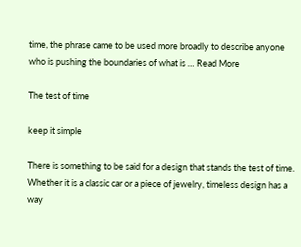time, the phrase came to be used more broadly to describe anyone who is pushing the boundaries of what is … Read More

The test of time

keep it simple

There is something to be said for a design that stands the test of time. Whether it is a classic car or a piece of jewelry, timeless design has a way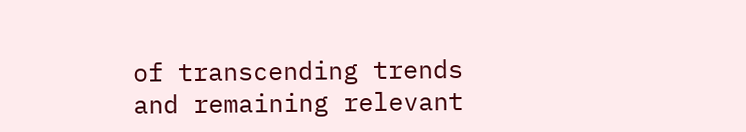of transcending trends and remaining relevant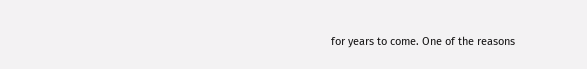for years to come. One of the reasons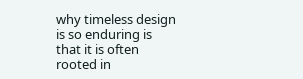why timeless design is so enduring is that it is often rooted in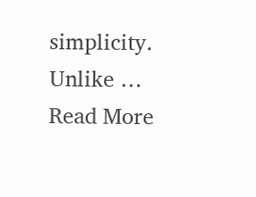simplicity. Unlike … Read More